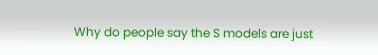Why do people say the S models are just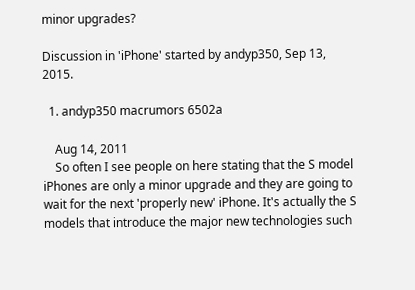minor upgrades?

Discussion in 'iPhone' started by andyp350, Sep 13, 2015.

  1. andyp350 macrumors 6502a

    Aug 14, 2011
    So often I see people on here stating that the S model iPhones are only a minor upgrade and they are going to wait for the next 'properly new' iPhone. It's actually the S models that introduce the major new technologies such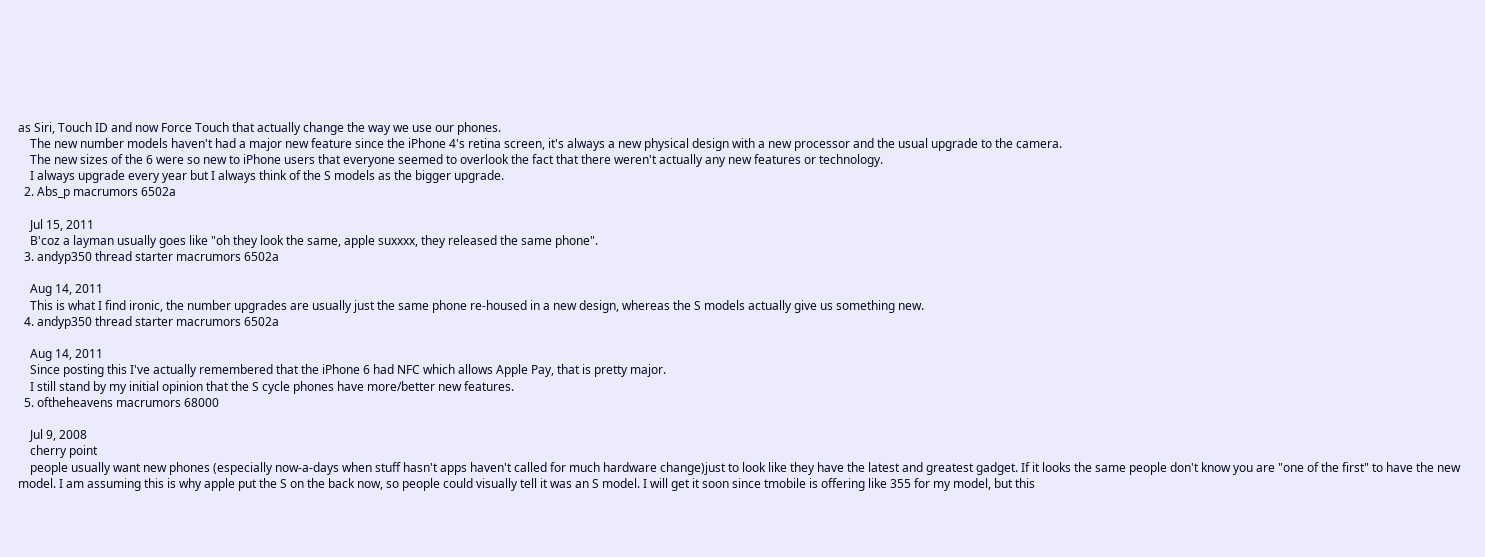as Siri, Touch ID and now Force Touch that actually change the way we use our phones.
    The new number models haven't had a major new feature since the iPhone 4's retina screen, it's always a new physical design with a new processor and the usual upgrade to the camera.
    The new sizes of the 6 were so new to iPhone users that everyone seemed to overlook the fact that there weren't actually any new features or technology.
    I always upgrade every year but I always think of the S models as the bigger upgrade.
  2. Abs_p macrumors 6502a

    Jul 15, 2011
    B'coz a layman usually goes like "oh they look the same, apple suxxxx, they released the same phone".
  3. andyp350 thread starter macrumors 6502a

    Aug 14, 2011
    This is what I find ironic, the number upgrades are usually just the same phone re-housed in a new design, whereas the S models actually give us something new.
  4. andyp350 thread starter macrumors 6502a

    Aug 14, 2011
    Since posting this I've actually remembered that the iPhone 6 had NFC which allows Apple Pay, that is pretty major.
    I still stand by my initial opinion that the S cycle phones have more/better new features.
  5. oftheheavens macrumors 68000

    Jul 9, 2008
    cherry point
    people usually want new phones (especially now-a-days when stuff hasn't apps haven't called for much hardware change)just to look like they have the latest and greatest gadget. If it looks the same people don't know you are "one of the first" to have the new model. I am assuming this is why apple put the S on the back now, so people could visually tell it was an S model. I will get it soon since tmobile is offering like 355 for my model, but this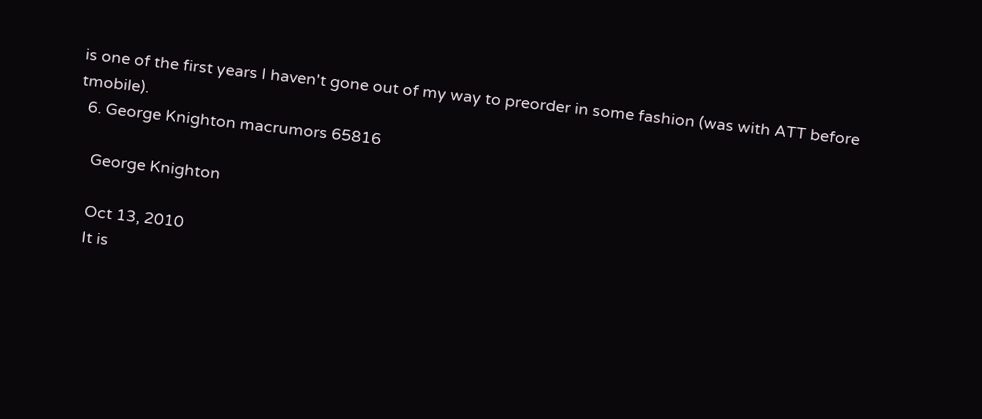is one of the first years I haven't gone out of my way to preorder in some fashion (was with ATT before tmobile).
  6. George Knighton macrumors 65816

    George Knighton

    Oct 13, 2010
    It is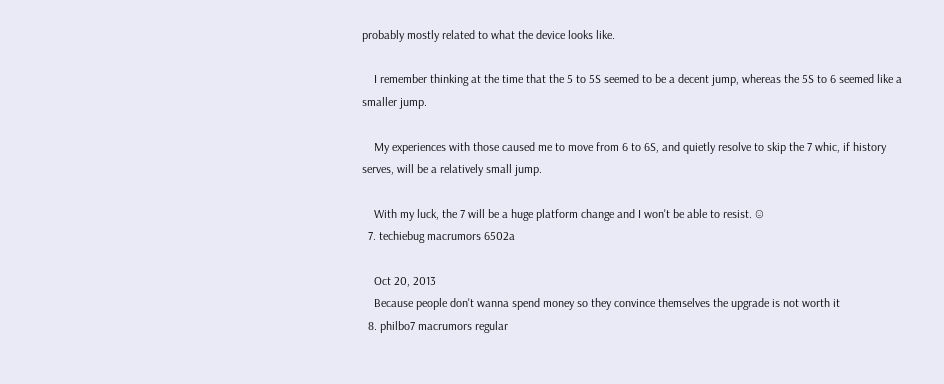probably mostly related to what the device looks like.

    I remember thinking at the time that the 5 to 5S seemed to be a decent jump, whereas the 5S to 6 seemed like a smaller jump.

    My experiences with those caused me to move from 6 to 6S, and quietly resolve to skip the 7 whic, if history serves, will be a relatively small jump.

    With my luck, the 7 will be a huge platform change and I won't be able to resist. ☺
  7. techiebug macrumors 6502a

    Oct 20, 2013
    Because people don't wanna spend money so they convince themselves the upgrade is not worth it
  8. philbo7 macrumors regular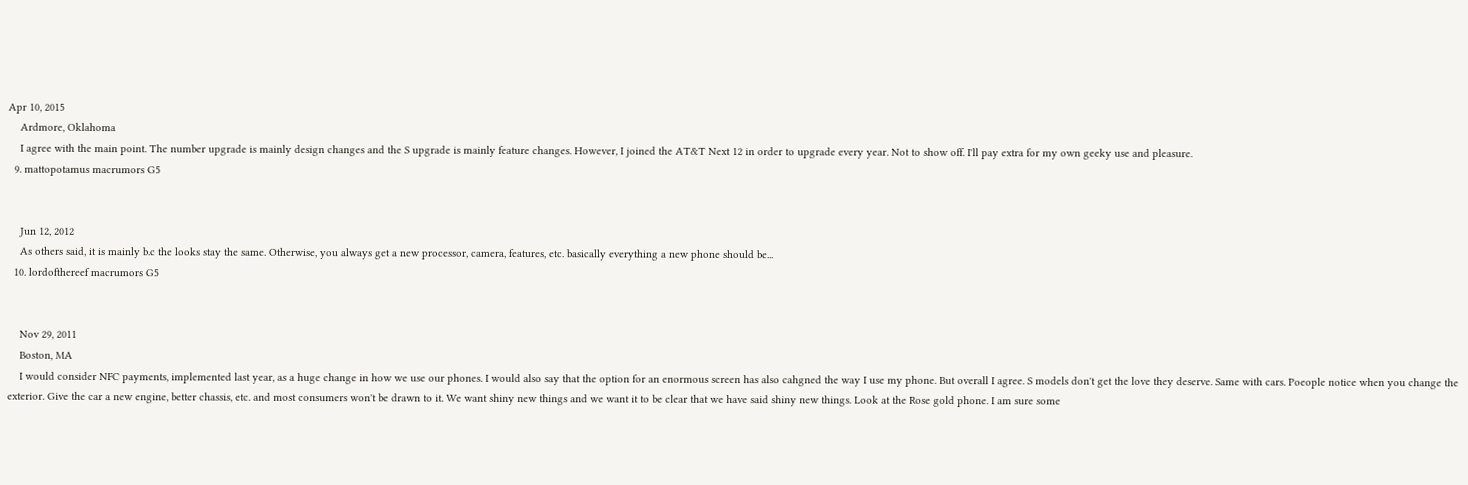Apr 10, 2015
    Ardmore, Oklahoma
    I agree with the main point. The number upgrade is mainly design changes and the S upgrade is mainly feature changes. However, I joined the AT&T Next 12 in order to upgrade every year. Not to show off. I'll pay extra for my own geeky use and pleasure.
  9. mattopotamus macrumors G5


    Jun 12, 2012
    As others said, it is mainly b.c the looks stay the same. Otherwise, you always get a new processor, camera, features, etc. basically everything a new phone should be...
  10. lordofthereef macrumors G5


    Nov 29, 2011
    Boston, MA
    I would consider NFC payments, implemented last year, as a huge change in how we use our phones. I would also say that the option for an enormous screen has also cahgned the way I use my phone. But overall I agree. S models don't get the love they deserve. Same with cars. Poeople notice when you change the exterior. Give the car a new engine, better chassis, etc. and most consumers won't be drawn to it. We want shiny new things and we want it to be clear that we have said shiny new things. Look at the Rose gold phone. I am sure some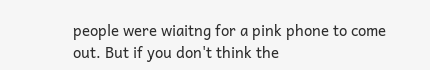people were wiaitng for a pink phone to come out. But if you don't think the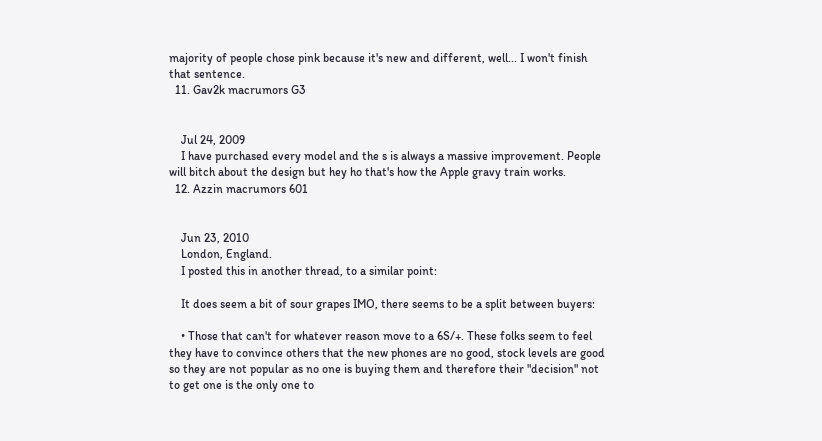majority of people chose pink because it's new and different, well... I won't finish that sentence.
  11. Gav2k macrumors G3


    Jul 24, 2009
    I have purchased every model and the s is always a massive improvement. People will bitch about the design but hey ho that's how the Apple gravy train works.
  12. Azzin macrumors 601


    Jun 23, 2010
    London, England.
    I posted this in another thread, to a similar point:

    It does seem a bit of sour grapes IMO, there seems to be a split between buyers:

    • Those that can't for whatever reason move to a 6S/+. These folks seem to feel they have to convince others that the new phones are no good, stock levels are good so they are not popular as no one is buying them and therefore their "decision" not to get one is the only one to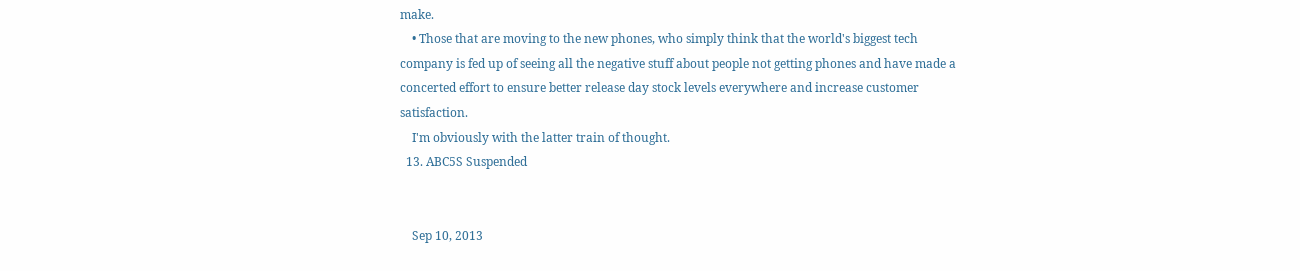make.
    • Those that are moving to the new phones, who simply think that the world's biggest tech company is fed up of seeing all the negative stuff about people not getting phones and have made a concerted effort to ensure better release day stock levels everywhere and increase customer satisfaction.
    I'm obviously with the latter train of thought.
  13. ABC5S Suspended


    Sep 10, 2013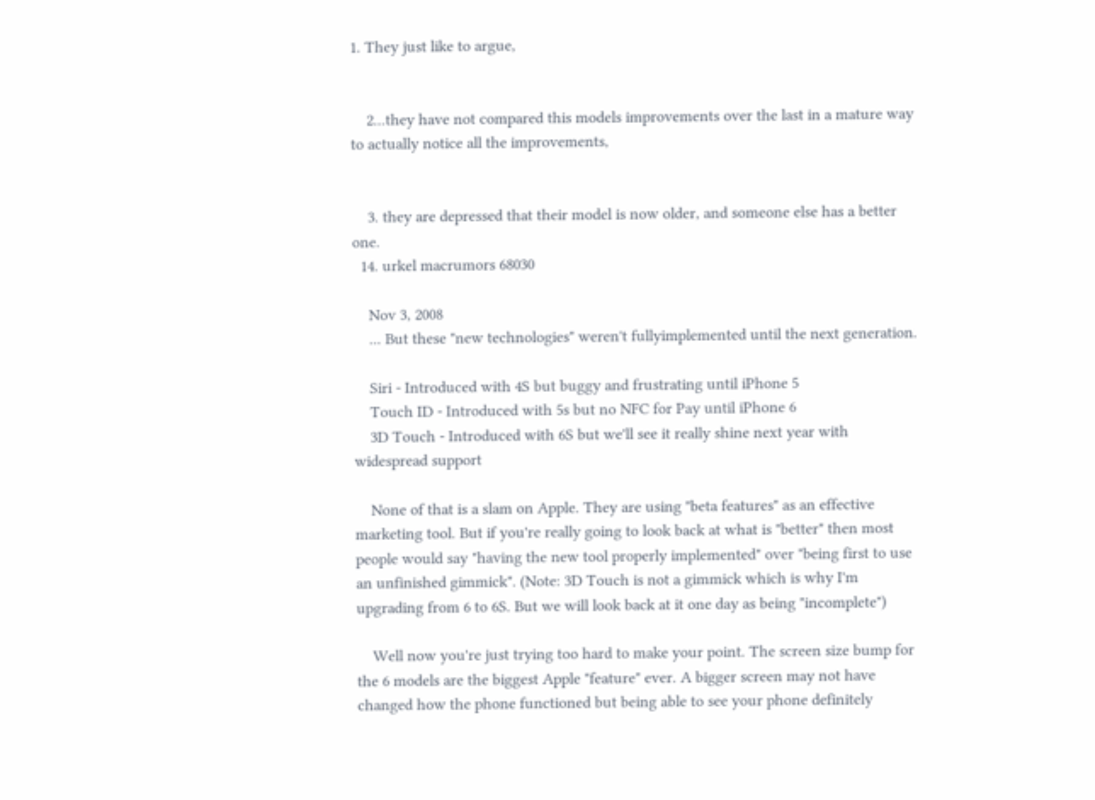1. They just like to argue,


    2...they have not compared this models improvements over the last in a mature way to actually notice all the improvements,


    3. they are depressed that their model is now older, and someone else has a better one.
  14. urkel macrumors 68030

    Nov 3, 2008
    ... But these "new technologies" weren't fullyimplemented until the next generation.

    Siri - Introduced with 4S but buggy and frustrating until iPhone 5
    Touch ID - Introduced with 5s but no NFC for Pay until iPhone 6
    3D Touch - Introduced with 6S but we'll see it really shine next year with widespread support

    None of that is a slam on Apple. They are using "beta features" as an effective marketing tool. But if you're really going to look back at what is "better" then most people would say "having the new tool properly implemented" over "being first to use an unfinished gimmick". (Note: 3D Touch is not a gimmick which is why I'm upgrading from 6 to 6S. But we will look back at it one day as being "incomplete")

    Well now you're just trying too hard to make your point. The screen size bump for the 6 models are the biggest Apple "feature" ever. A bigger screen may not have changed how the phone functioned but being able to see your phone definitely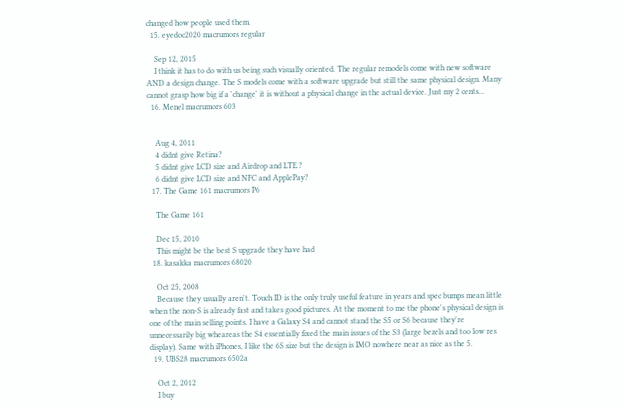changed how people used them.
  15. eyedoc2020 macrumors regular

    Sep 12, 2015
    I think it has to do with us being such visually oriented. The regular remodels come with new software AND a design change. The S models come with a software upgrade but still the same physical design. Many cannot grasp how big if a 'change' it is without a physical change in the actual device. Just my 2 cents...
  16. Menel macrumors 603


    Aug 4, 2011
    4 didnt give Retina?
    5 didnt give LCD size and Airdrop and LTE.?
    6 didnt give LCD size and NFC and ApplePay?
  17. The Game 161 macrumors P6

    The Game 161

    Dec 15, 2010
    This might be the best S upgrade they have had
  18. kasakka macrumors 68020

    Oct 25, 2008
    Because they usually aren't. Touch ID is the only truly useful feature in years and spec bumps mean little when the non-S is already fast and takes good pictures. At the moment to me the phone's physical design is one of the main selling points. I have a Galaxy S4 and cannot stand the S5 or S6 because they're unnecessarily big wheareas the S4 essentially fixed the main issues of the S3 (large bezels and too low res display). Same with iPhones, I like the 6S size but the design is IMO nowhere near as nice as the 5.
  19. UBS28 macrumors 6502a

    Oct 2, 2012
    I buy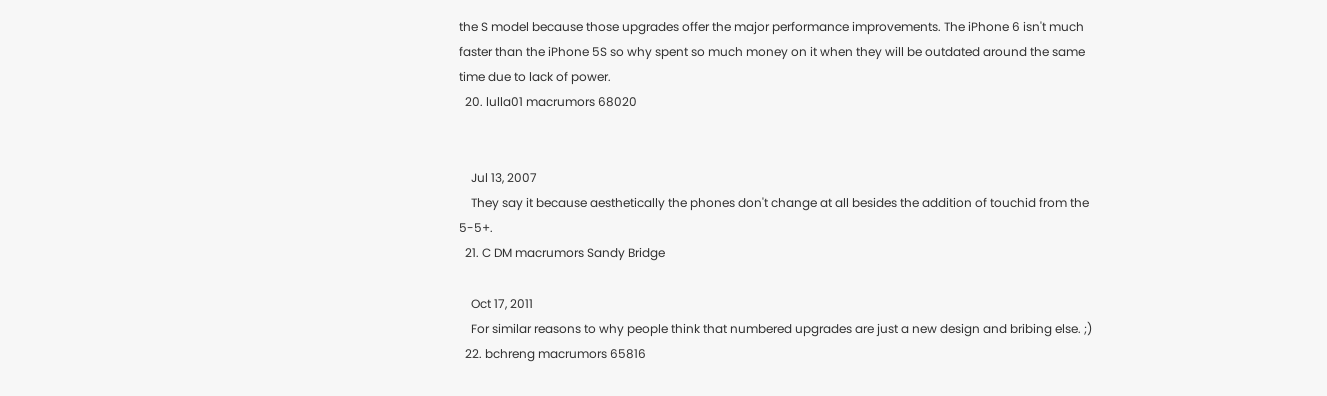the S model because those upgrades offer the major performance improvements. The iPhone 6 isn't much faster than the iPhone 5S so why spent so much money on it when they will be outdated around the same time due to lack of power.
  20. lulla01 macrumors 68020


    Jul 13, 2007
    They say it because aesthetically the phones don't change at all besides the addition of touchid from the 5-5+.
  21. C DM macrumors Sandy Bridge

    Oct 17, 2011
    For similar reasons to why people think that numbered upgrades are just a new design and bribing else. ;)
  22. bchreng macrumors 65816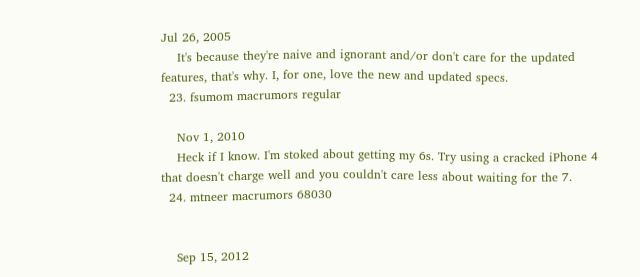Jul 26, 2005
    It's because they're naive and ignorant and/or don't care for the updated features, that's why. I, for one, love the new and updated specs.
  23. fsumom macrumors regular

    Nov 1, 2010
    Heck if I know. I'm stoked about getting my 6s. Try using a cracked iPhone 4 that doesn't charge well and you couldn't care less about waiting for the 7.
  24. mtneer macrumors 68030


    Sep 15, 2012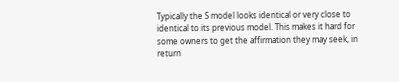Typically the S model looks identical or very close to identical to its previous model. This makes it hard for some owners to get the affirmation they may seek, in return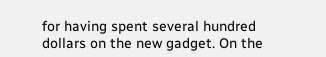for having spent several hundred dollars on the new gadget. On the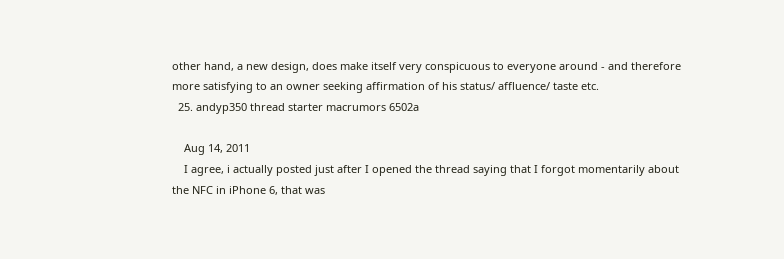other hand, a new design, does make itself very conspicuous to everyone around - and therefore more satisfying to an owner seeking affirmation of his status/ affluence/ taste etc.
  25. andyp350 thread starter macrumors 6502a

    Aug 14, 2011
    I agree, i actually posted just after I opened the thread saying that I forgot momentarily about the NFC in iPhone 6, that was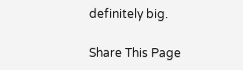definitely big.

Share This Page